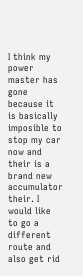I think my power master has gone because it is basically imposible to stop my car now and their is a brand new accumulator their. I would like to go a different route and also get rid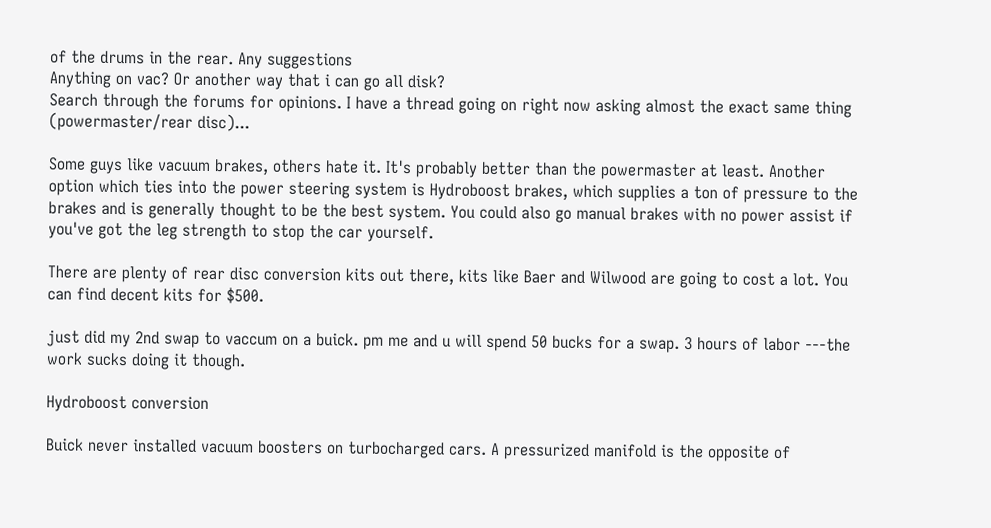of the drums in the rear. Any suggestions
Anything on vac? Or another way that i can go all disk?
Search through the forums for opinions. I have a thread going on right now asking almost the exact same thing (powermaster/rear disc)...

Some guys like vacuum brakes, others hate it. It's probably better than the powermaster at least. Another option which ties into the power steering system is Hydroboost brakes, which supplies a ton of pressure to the brakes and is generally thought to be the best system. You could also go manual brakes with no power assist if you've got the leg strength to stop the car yourself.

There are plenty of rear disc conversion kits out there, kits like Baer and Wilwood are going to cost a lot. You can find decent kits for $500.

just did my 2nd swap to vaccum on a buick. pm me and u will spend 50 bucks for a swap. 3 hours of labor ---the work sucks doing it though.

Hydroboost conversion

Buick never installed vacuum boosters on turbocharged cars. A pressurized manifold is the opposite of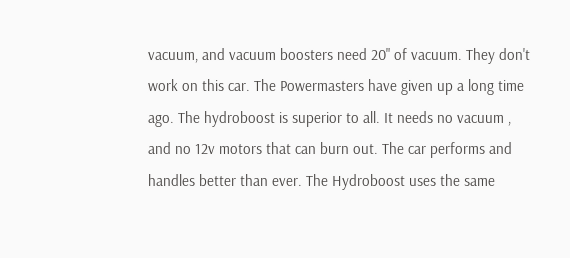vacuum, and vacuum boosters need 20" of vacuum. They don't work on this car. The Powermasters have given up a long time ago. The hydroboost is superior to all. It needs no vacuum , and no 12v motors that can burn out. The car performs and handles better than ever. The Hydroboost uses the same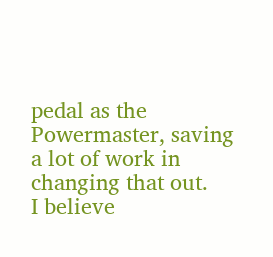pedal as the Powermaster, saving a lot of work in changing that out.
I believe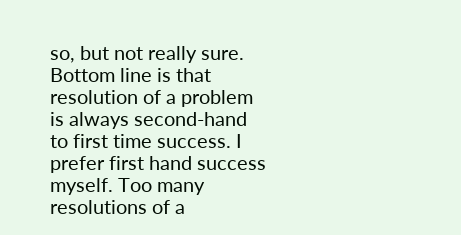so, but not really sure. Bottom line is that resolution of a problem is always second-hand to first time success. I prefer first hand success myself. Too many resolutions of a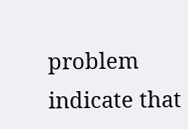problem indicate that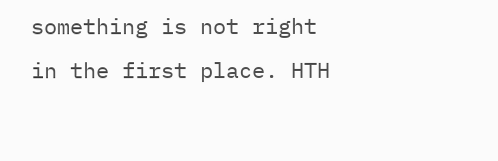something is not right in the first place. HTH